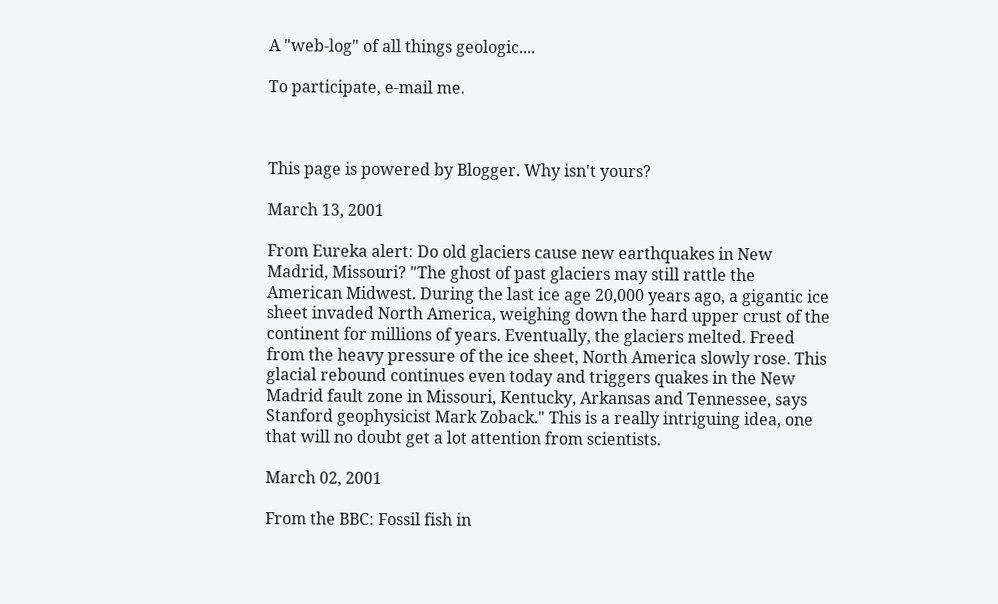A "web-log" of all things geologic....

To participate, e-mail me.



This page is powered by Blogger. Why isn't yours?

March 13, 2001

From Eureka alert: Do old glaciers cause new earthquakes in New Madrid, Missouri? "The ghost of past glaciers may still rattle the American Midwest. During the last ice age 20,000 years ago, a gigantic ice sheet invaded North America, weighing down the hard upper crust of the continent for millions of years. Eventually, the glaciers melted. Freed from the heavy pressure of the ice sheet, North America slowly rose. This glacial rebound continues even today and triggers quakes in the New Madrid fault zone in Missouri, Kentucky, Arkansas and Tennessee, says Stanford geophysicist Mark Zoback." This is a really intriguing idea, one that will no doubt get a lot attention from scientists.

March 02, 2001

From the BBC: Fossil fish in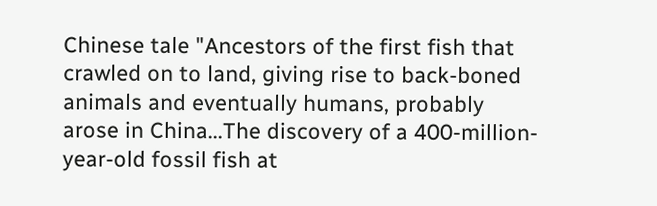Chinese tale "Ancestors of the first fish that crawled on to land, giving rise to back-boned animals and eventually humans, probably arose in China...The discovery of a 400-million-year-old fossil fish at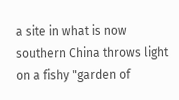a site in what is now southern China throws light on a fishy "garden of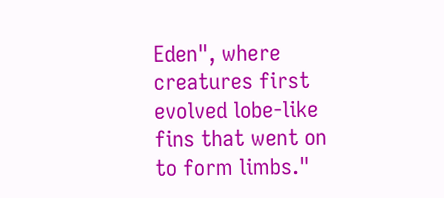Eden", where creatures first evolved lobe-like fins that went on to form limbs."